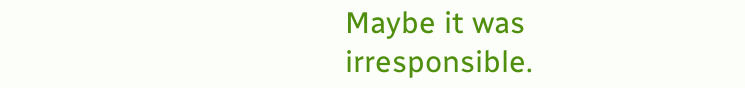Maybe it was irresponsible.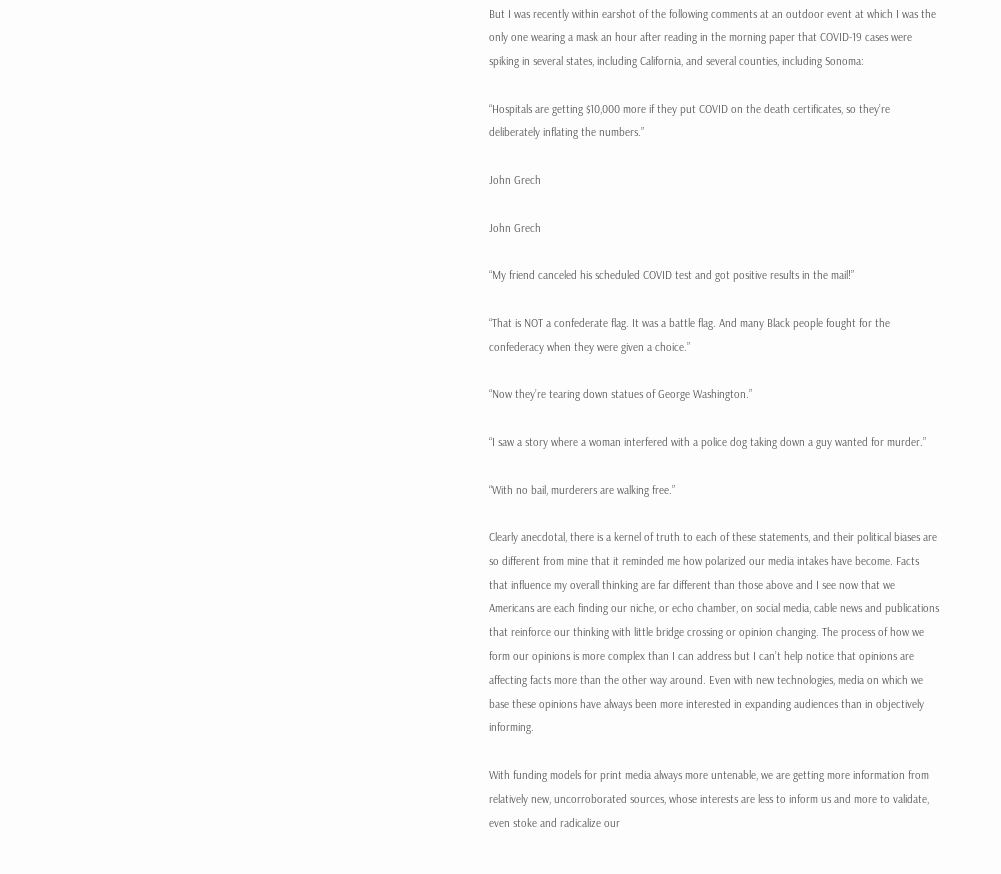But I was recently within earshot of the following comments at an outdoor event at which I was the only one wearing a mask an hour after reading in the morning paper that COVID-19 cases were spiking in several states, including California, and several counties, including Sonoma:

“Hospitals are getting $10,000 more if they put COVID on the death certificates, so they’re deliberately inflating the numbers.”

John Grech

John Grech

“My friend canceled his scheduled COVID test and got positive results in the mail!”

“That is NOT a confederate flag. It was a battle flag. And many Black people fought for the confederacy when they were given a choice.”

“Now they’re tearing down statues of George Washington.”

“I saw a story where a woman interfered with a police dog taking down a guy wanted for murder.”

“With no bail, murderers are walking free.”

Clearly anecdotal, there is a kernel of truth to each of these statements, and their political biases are so different from mine that it reminded me how polarized our media intakes have become. Facts that influence my overall thinking are far different than those above and I see now that we Americans are each finding our niche, or echo chamber, on social media, cable news and publications that reinforce our thinking with little bridge crossing or opinion changing. The process of how we form our opinions is more complex than I can address but I can’t help notice that opinions are affecting facts more than the other way around. Even with new technologies, media on which we base these opinions have always been more interested in expanding audiences than in objectively informing.

With funding models for print media always more untenable, we are getting more information from relatively new, uncorroborated sources, whose interests are less to inform us and more to validate, even stoke and radicalize our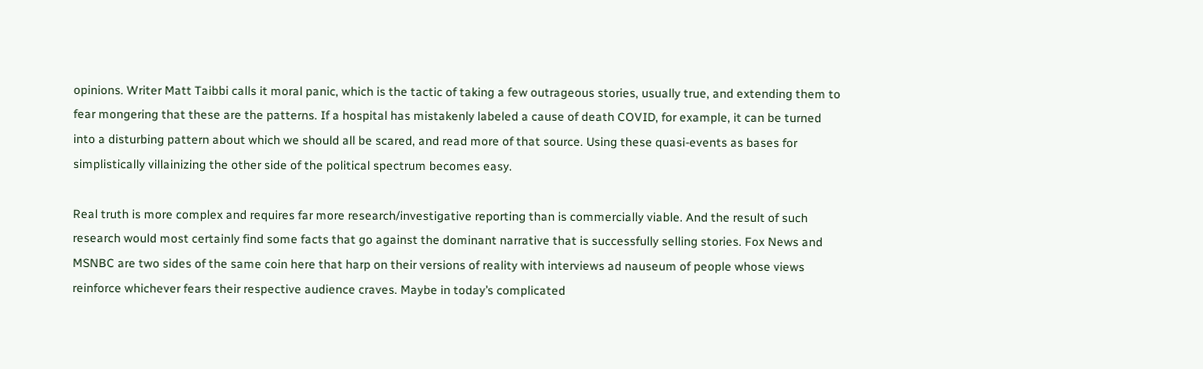opinions. Writer Matt Taibbi calls it moral panic, which is the tactic of taking a few outrageous stories, usually true, and extending them to fear mongering that these are the patterns. If a hospital has mistakenly labeled a cause of death COVID, for example, it can be turned into a disturbing pattern about which we should all be scared, and read more of that source. Using these quasi-events as bases for simplistically villainizing the other side of the political spectrum becomes easy.

Real truth is more complex and requires far more research/investigative reporting than is commercially viable. And the result of such research would most certainly find some facts that go against the dominant narrative that is successfully selling stories. Fox News and MSNBC are two sides of the same coin here that harp on their versions of reality with interviews ad nauseum of people whose views reinforce whichever fears their respective audience craves. Maybe in today’s complicated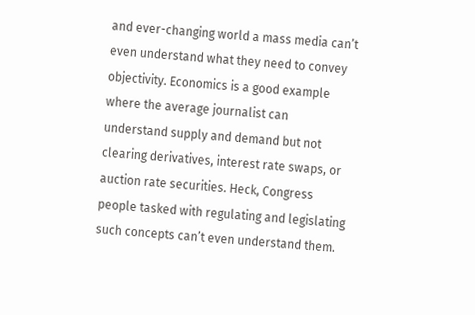and ever-changing world a mass media can’t even understand what they need to convey objectivity. Economics is a good example where the average journalist can understand supply and demand but not clearing derivatives, interest rate swaps, or auction rate securities. Heck, Congress people tasked with regulating and legislating such concepts can’t even understand them.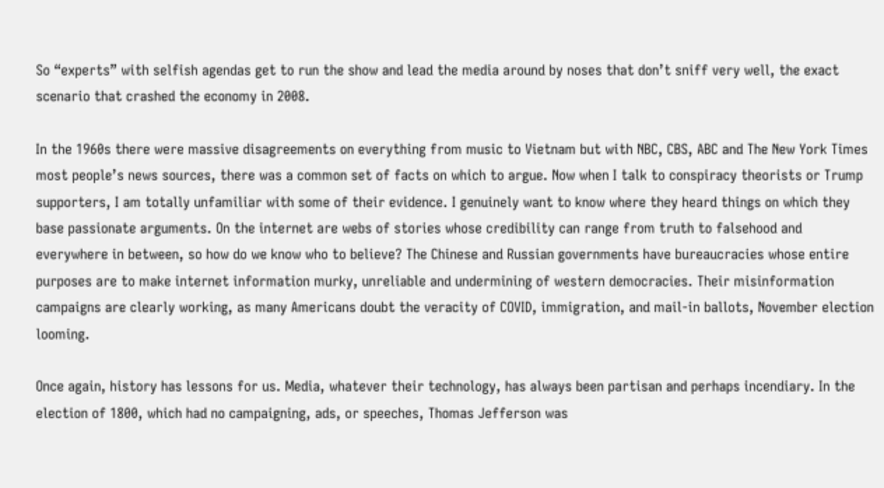So “experts” with selfish agendas get to run the show and lead the media around by noses that don’t sniff very well, the exact scenario that crashed the economy in 2008.

In the 1960s there were massive disagreements on everything from music to Vietnam but with NBC, CBS, ABC and The New York Times most people’s news sources, there was a common set of facts on which to argue. Now when I talk to conspiracy theorists or Trump supporters, I am totally unfamiliar with some of their evidence. I genuinely want to know where they heard things on which they base passionate arguments. On the internet are webs of stories whose credibility can range from truth to falsehood and everywhere in between, so how do we know who to believe? The Chinese and Russian governments have bureaucracies whose entire purposes are to make internet information murky, unreliable and undermining of western democracies. Their misinformation campaigns are clearly working, as many Americans doubt the veracity of COVID, immigration, and mail-in ballots, November election looming.

Once again, history has lessons for us. Media, whatever their technology, has always been partisan and perhaps incendiary. In the election of 1800, which had no campaigning, ads, or speeches, Thomas Jefferson was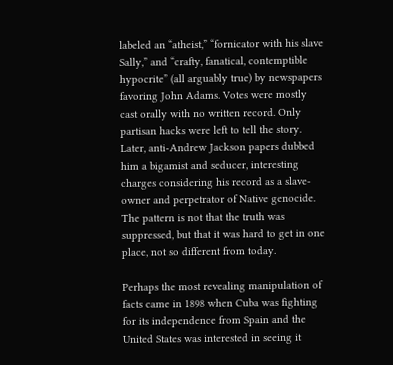labeled an “atheist,” “fornicator with his slave Sally,” and “crafty, fanatical, contemptible hypocrite” (all arguably true) by newspapers favoring John Adams. Votes were mostly cast orally with no written record. Only partisan hacks were left to tell the story. Later, anti-Andrew Jackson papers dubbed him a bigamist and seducer, interesting charges considering his record as a slave-owner and perpetrator of Native genocide. The pattern is not that the truth was suppressed, but that it was hard to get in one place, not so different from today.

Perhaps the most revealing manipulation of facts came in 1898 when Cuba was fighting for its independence from Spain and the United States was interested in seeing it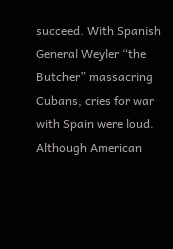succeed. With Spanish General Weyler “the Butcher” massacring Cubans, cries for war with Spain were loud. Although American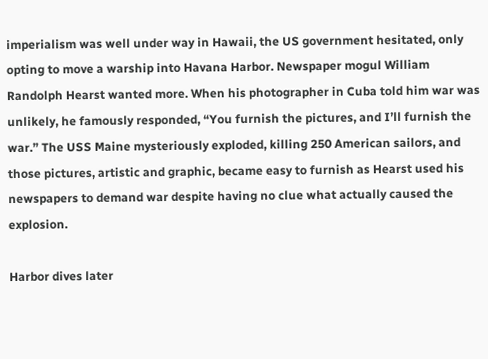imperialism was well under way in Hawaii, the US government hesitated, only opting to move a warship into Havana Harbor. Newspaper mogul William Randolph Hearst wanted more. When his photographer in Cuba told him war was unlikely, he famously responded, “You furnish the pictures, and I’ll furnish the war.” The USS Maine mysteriously exploded, killing 250 American sailors, and those pictures, artistic and graphic, became easy to furnish as Hearst used his newspapers to demand war despite having no clue what actually caused the explosion.

Harbor dives later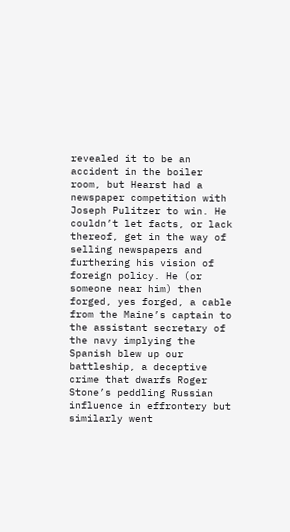revealed it to be an accident in the boiler room, but Hearst had a newspaper competition with Joseph Pulitzer to win. He couldn’t let facts, or lack thereof, get in the way of selling newspapers and furthering his vision of foreign policy. He (or someone near him) then forged, yes forged, a cable from the Maine’s captain to the assistant secretary of the navy implying the Spanish blew up our battleship, a deceptive crime that dwarfs Roger Stone’s peddling Russian influence in effrontery but similarly went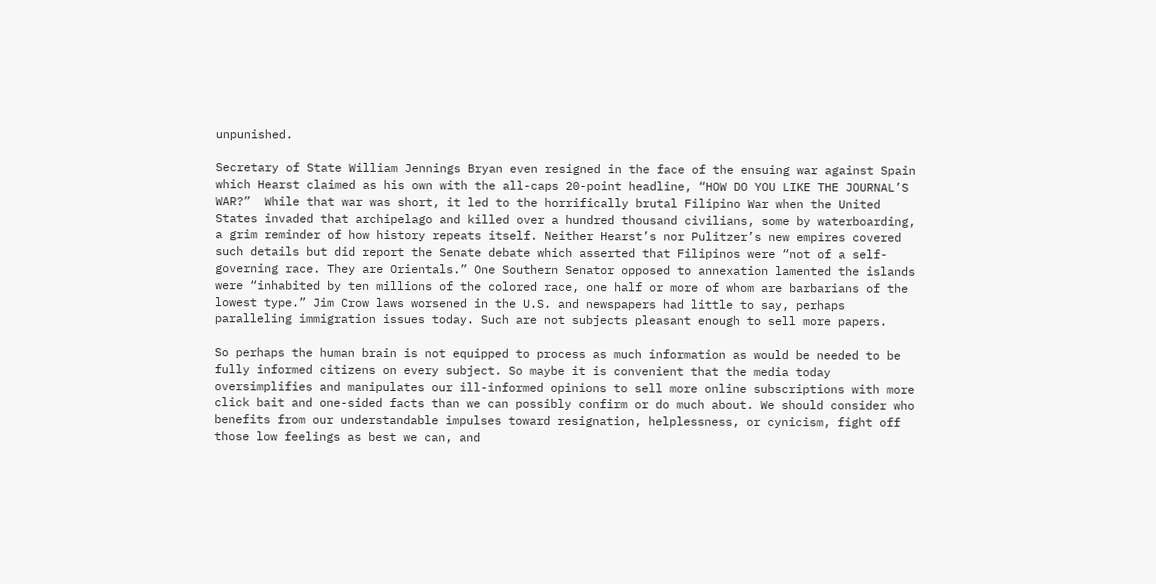unpunished.

Secretary of State William Jennings Bryan even resigned in the face of the ensuing war against Spain which Hearst claimed as his own with the all-caps 20-point headline, “HOW DO YOU LIKE THE JOURNAL’S WAR?”  While that war was short, it led to the horrifically brutal Filipino War when the United States invaded that archipelago and killed over a hundred thousand civilians, some by waterboarding, a grim reminder of how history repeats itself. Neither Hearst’s nor Pulitzer’s new empires covered such details but did report the Senate debate which asserted that Filipinos were “not of a self-governing race. They are Orientals.” One Southern Senator opposed to annexation lamented the islands were “inhabited by ten millions of the colored race, one half or more of whom are barbarians of the lowest type.” Jim Crow laws worsened in the U.S. and newspapers had little to say, perhaps paralleling immigration issues today. Such are not subjects pleasant enough to sell more papers.

So perhaps the human brain is not equipped to process as much information as would be needed to be fully informed citizens on every subject. So maybe it is convenient that the media today oversimplifies and manipulates our ill-informed opinions to sell more online subscriptions with more click bait and one-sided facts than we can possibly confirm or do much about. We should consider who benefits from our understandable impulses toward resignation, helplessness, or cynicism, fight off those low feelings as best we can, and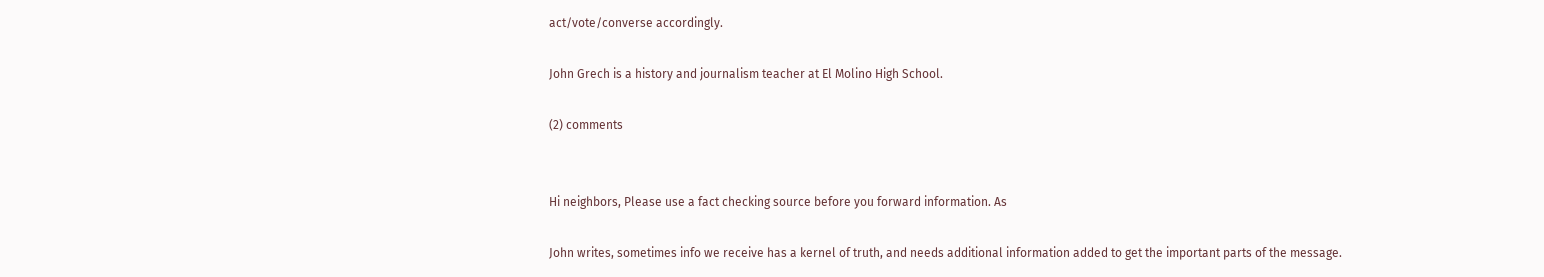act/vote/converse accordingly.

John Grech is a history and journalism teacher at El Molino High School.

(2) comments


Hi neighbors, Please use a fact checking source before you forward information. As

John writes, sometimes info we receive has a kernel of truth, and needs additional information added to get the important parts of the message.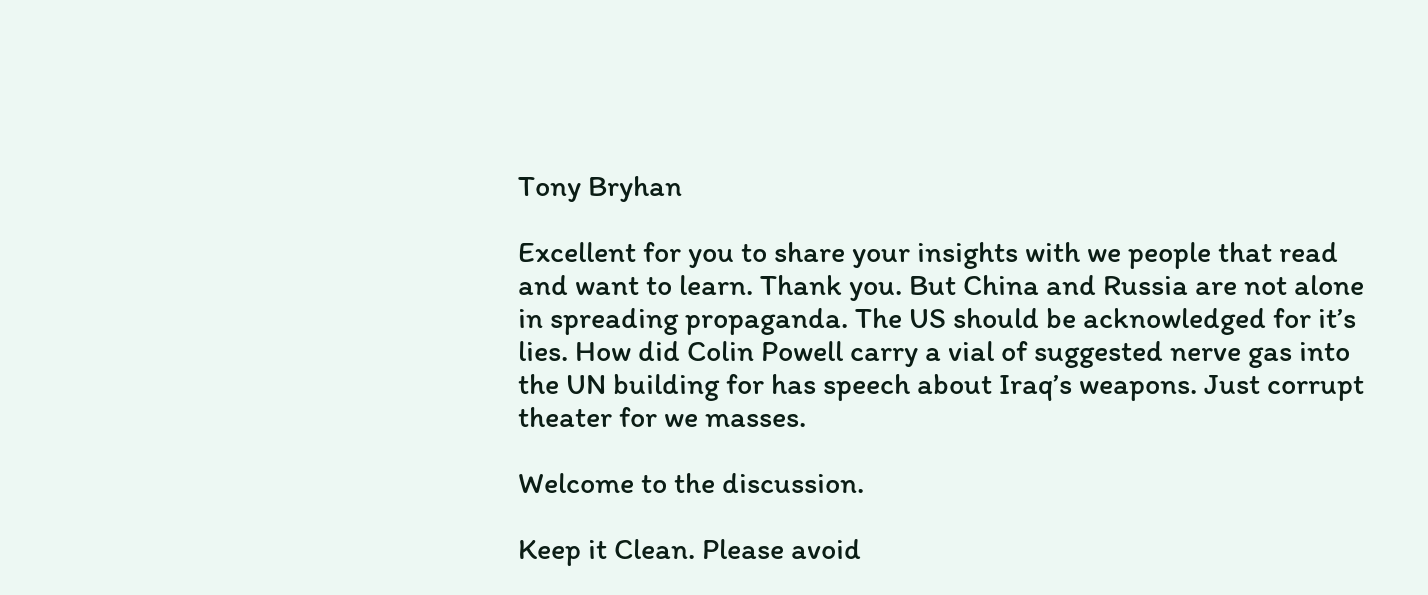Tony Bryhan

Excellent for you to share your insights with we people that read and want to learn. Thank you. But China and Russia are not alone in spreading propaganda. The US should be acknowledged for it’s lies. How did Colin Powell carry a vial of suggested nerve gas into the UN building for has speech about Iraq’s weapons. Just corrupt theater for we masses.

Welcome to the discussion.

Keep it Clean. Please avoid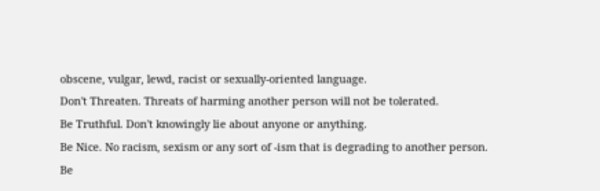obscene, vulgar, lewd, racist or sexually-oriented language.
Don't Threaten. Threats of harming another person will not be tolerated.
Be Truthful. Don't knowingly lie about anyone or anything.
Be Nice. No racism, sexism or any sort of -ism that is degrading to another person.
Be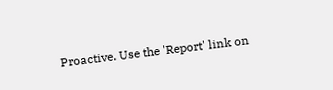Proactive. Use the 'Report' link on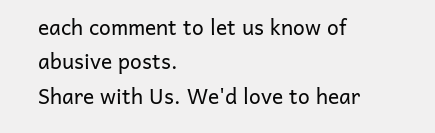each comment to let us know of abusive posts.
Share with Us. We'd love to hear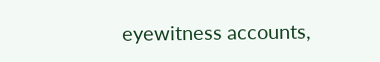eyewitness accounts,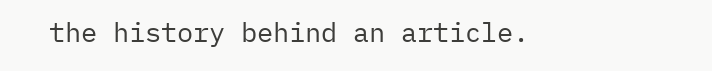the history behind an article.